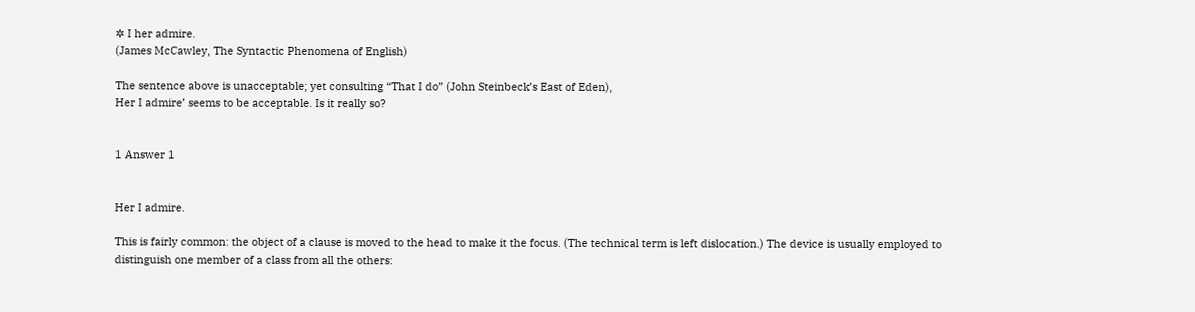✲ I her admire.
(James McCawley, The Syntactic Phenomena of English)

The sentence above is unacceptable; yet consulting “That I do” (John Steinbeck’s East of Eden),
Her I admire’ seems to be acceptable. Is it really so?


1 Answer 1


Her I admire.

This is fairly common: the object of a clause is moved to the head to make it the focus. (The technical term is left dislocation.) The device is usually employed to distinguish one member of a class from all the others: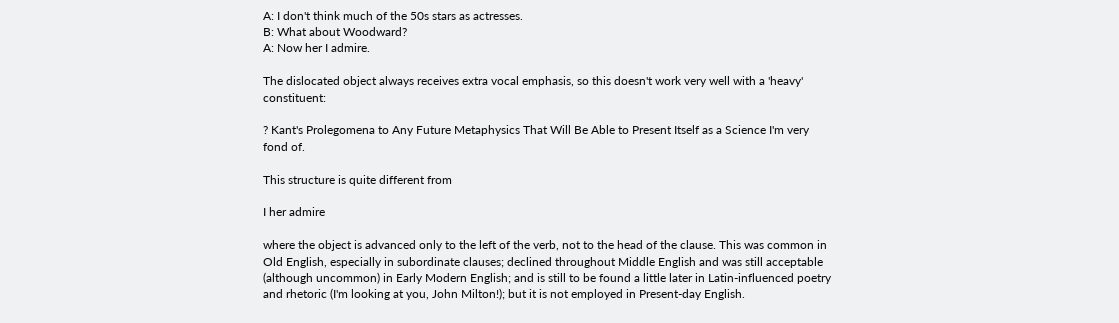A: I don't think much of the 50s stars as actresses.
B: What about Woodward?
A: Now her I admire.

The dislocated object always receives extra vocal emphasis, so this doesn't work very well with a 'heavy' constituent:

? Kant's Prolegomena to Any Future Metaphysics That Will Be Able to Present Itself as a Science I'm very fond of.

This structure is quite different from

I her admire

where the object is advanced only to the left of the verb, not to the head of the clause. This was common in Old English, especially in subordinate clauses; declined throughout Middle English and was still acceptable (although uncommon) in Early Modern English; and is still to be found a little later in Latin-influenced poetry and rhetoric (I'm looking at you, John Milton!); but it is not employed in Present-day English.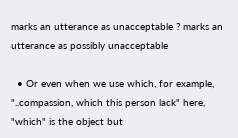marks an utterance as unacceptable ? marks an utterance as possibly unacceptable

  • Or even when we use which, for example, "..compassion, which this person lack" here, "which" is the object but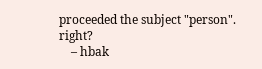proceeded the subject "person". right?
    – hbak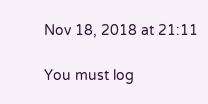Nov 18, 2018 at 21:11

You must log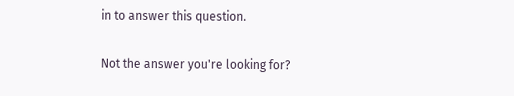in to answer this question.

Not the answer you're looking for?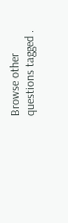Browse other questions tagged .